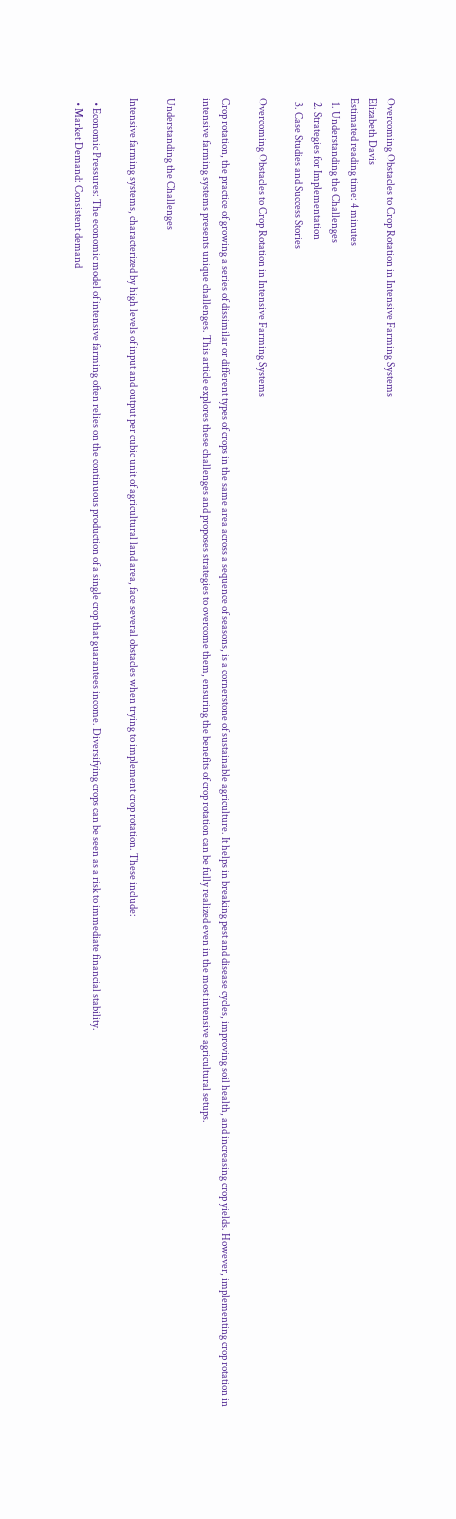Overcoming Obstacles to Crop Rotation in Intensive Farming Systems
Elizabeth Davis
Estimated reading time: 4 minutes
  1. Understanding the Challenges
  2. Strategies for Implementation
  3. Case Studies and Success Stories

Overcoming Obstacles to Crop Rotation in Intensive Farming Systems

Crop rotation, the practice of growing a series of dissimilar or different types of crops in the same area across a sequence of seasons, is a cornerstone of sustainable agriculture. It helps in breaking pest and disease cycles, improving soil health, and increasing crop yields. However, implementing crop rotation in intensive farming systems presents unique challenges. This article explores these challenges and proposes strategies to overcome them, ensuring the benefits of crop rotation can be fully realized even in the most intensive agricultural setups.

Understanding the Challenges

Intensive farming systems, characterized by high levels of input and output per cubic unit of agricultural land area, face several obstacles when trying to implement crop rotation. These include:

  • Economic Pressures: The economic model of intensive farming often relies on the continuous production of a single crop that guarantees income. Diversifying crops can be seen as a risk to immediate financial stability.
  • Market Demand: Consistent demand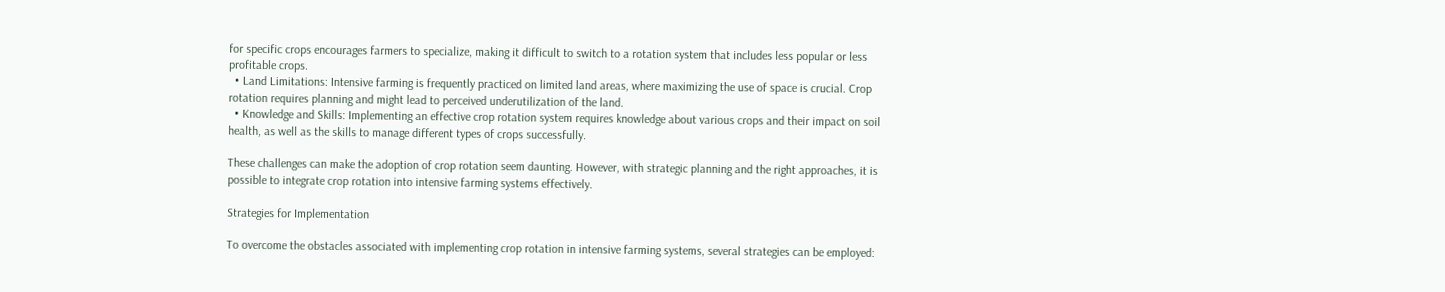for specific crops encourages farmers to specialize, making it difficult to switch to a rotation system that includes less popular or less profitable crops.
  • Land Limitations: Intensive farming is frequently practiced on limited land areas, where maximizing the use of space is crucial. Crop rotation requires planning and might lead to perceived underutilization of the land.
  • Knowledge and Skills: Implementing an effective crop rotation system requires knowledge about various crops and their impact on soil health, as well as the skills to manage different types of crops successfully.

These challenges can make the adoption of crop rotation seem daunting. However, with strategic planning and the right approaches, it is possible to integrate crop rotation into intensive farming systems effectively.

Strategies for Implementation

To overcome the obstacles associated with implementing crop rotation in intensive farming systems, several strategies can be employed: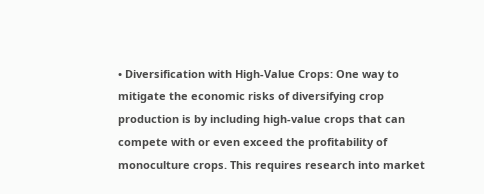• Diversification with High-Value Crops: One way to mitigate the economic risks of diversifying crop production is by including high-value crops that can compete with or even exceed the profitability of monoculture crops. This requires research into market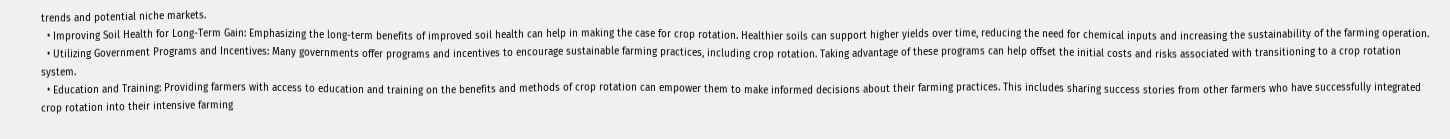trends and potential niche markets.
  • Improving Soil Health for Long-Term Gain: Emphasizing the long-term benefits of improved soil health can help in making the case for crop rotation. Healthier soils can support higher yields over time, reducing the need for chemical inputs and increasing the sustainability of the farming operation.
  • Utilizing Government Programs and Incentives: Many governments offer programs and incentives to encourage sustainable farming practices, including crop rotation. Taking advantage of these programs can help offset the initial costs and risks associated with transitioning to a crop rotation system.
  • Education and Training: Providing farmers with access to education and training on the benefits and methods of crop rotation can empower them to make informed decisions about their farming practices. This includes sharing success stories from other farmers who have successfully integrated crop rotation into their intensive farming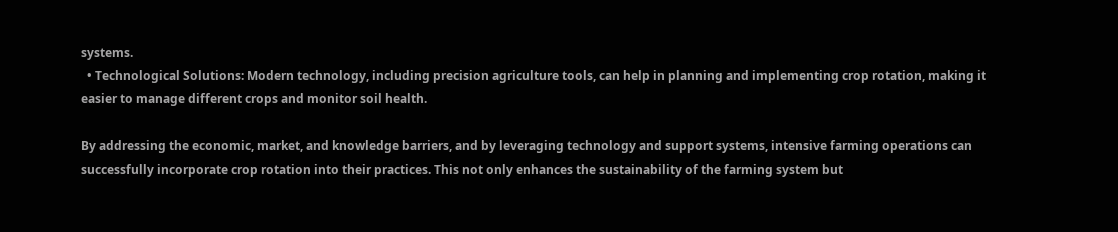systems.
  • Technological Solutions: Modern technology, including precision agriculture tools, can help in planning and implementing crop rotation, making it easier to manage different crops and monitor soil health.

By addressing the economic, market, and knowledge barriers, and by leveraging technology and support systems, intensive farming operations can successfully incorporate crop rotation into their practices. This not only enhances the sustainability of the farming system but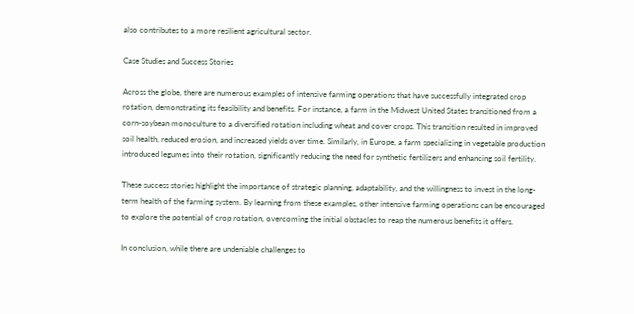also contributes to a more resilient agricultural sector.

Case Studies and Success Stories

Across the globe, there are numerous examples of intensive farming operations that have successfully integrated crop rotation, demonstrating its feasibility and benefits. For instance, a farm in the Midwest United States transitioned from a corn-soybean monoculture to a diversified rotation including wheat and cover crops. This transition resulted in improved soil health, reduced erosion, and increased yields over time. Similarly, in Europe, a farm specializing in vegetable production introduced legumes into their rotation, significantly reducing the need for synthetic fertilizers and enhancing soil fertility.

These success stories highlight the importance of strategic planning, adaptability, and the willingness to invest in the long-term health of the farming system. By learning from these examples, other intensive farming operations can be encouraged to explore the potential of crop rotation, overcoming the initial obstacles to reap the numerous benefits it offers.

In conclusion, while there are undeniable challenges to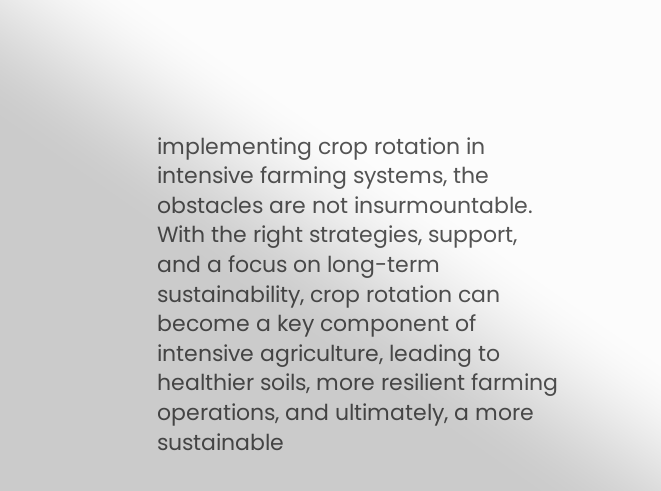implementing crop rotation in intensive farming systems, the obstacles are not insurmountable. With the right strategies, support, and a focus on long-term sustainability, crop rotation can become a key component of intensive agriculture, leading to healthier soils, more resilient farming operations, and ultimately, a more sustainable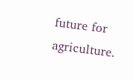future for agriculture.